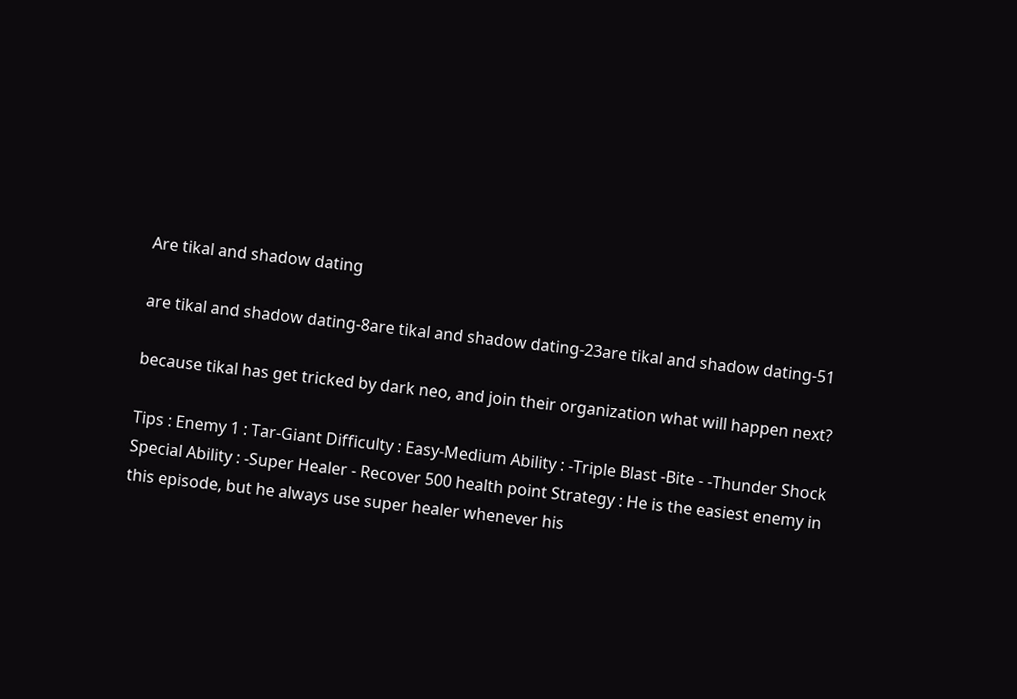Are tikal and shadow dating

are tikal and shadow dating-8are tikal and shadow dating-23are tikal and shadow dating-51

because tikal has get tricked by dark neo, and join their organization what will happen next?

Tips : Enemy 1 : Tar-Giant Difficulty : Easy-Medium Ability : -Triple Blast -Bite - -Thunder Shock Special Ability : -Super Healer - Recover 500 health point Strategy : He is the easiest enemy in this episode, but he always use super healer whenever his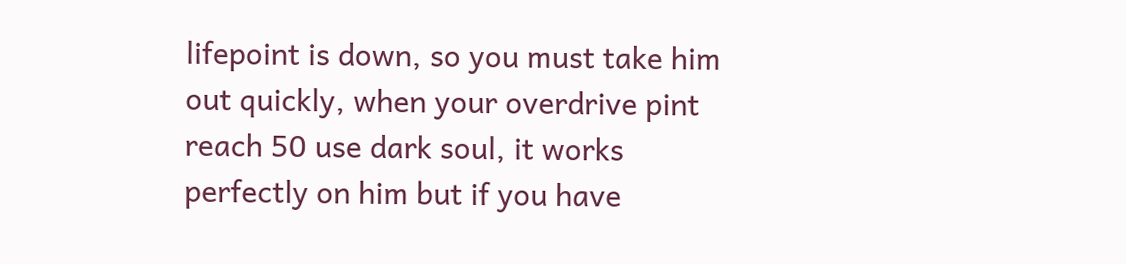lifepoint is down, so you must take him out quickly, when your overdrive pint reach 50 use dark soul, it works perfectly on him but if you have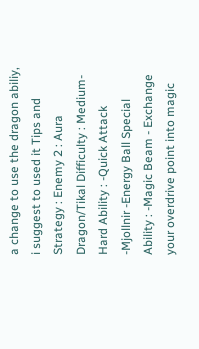a change to use the dragon abiliy, i suggest to used it Tips and Strategy : Enemy 2 : Aura Dragon/Tikal Difficulty : Medium-Hard Ability : -Quick Attack -Mjollnir -Energy Ball Special Ability : -Magic Beam - Exchange your overdrive point into magic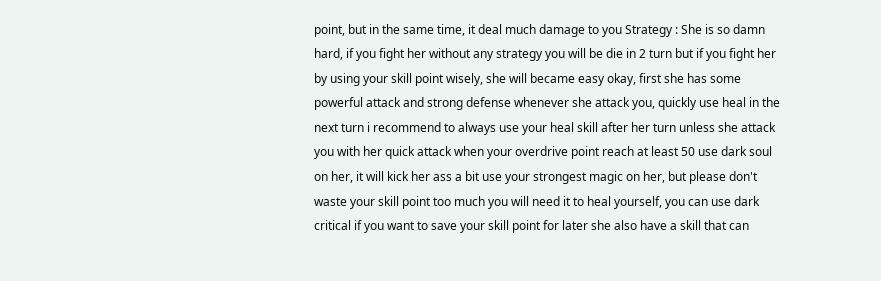point, but in the same time, it deal much damage to you Strategy : She is so damn hard, if you fight her without any strategy you will be die in 2 turn but if you fight her by using your skill point wisely, she will became easy okay, first she has some powerful attack and strong defense whenever she attack you, quickly use heal in the next turn i recommend to always use your heal skill after her turn unless she attack you with her quick attack when your overdrive point reach at least 50 use dark soul on her, it will kick her ass a bit use your strongest magic on her, but please don't waste your skill point too much you will need it to heal yourself, you can use dark critical if you want to save your skill point for later she also have a skill that can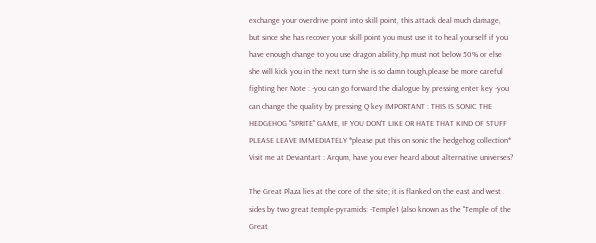exchange your overdrive point into skill point, this attack deal much damage, but since she has recover your skill point you must use it to heal yourself if you have enough change to you use dragon ability,hp must not below 50% or else she will kick you in the next turn she is so damn tough,please be more careful fighting her Note : -you can go forward the dialogue by pressing enter key -you can change the quality by pressing Q key IMPORTANT : THIS IS SONIC THE HEDGEHOG "SPRITE" GAME, IF YOU DON'T LIKE OR HATE THAT KIND OF STUFF PLEASE LEAVE IMMEDIATELY *please put this on sonic the hedgehog collection* Visit me at Deviantart : Arqum, have you ever heard about alternative universes?

The Great Plaza lies at the core of the site; it is flanked on the east and west sides by two great temple-pyramids: -Temple1 (also known as the "Temple of the Great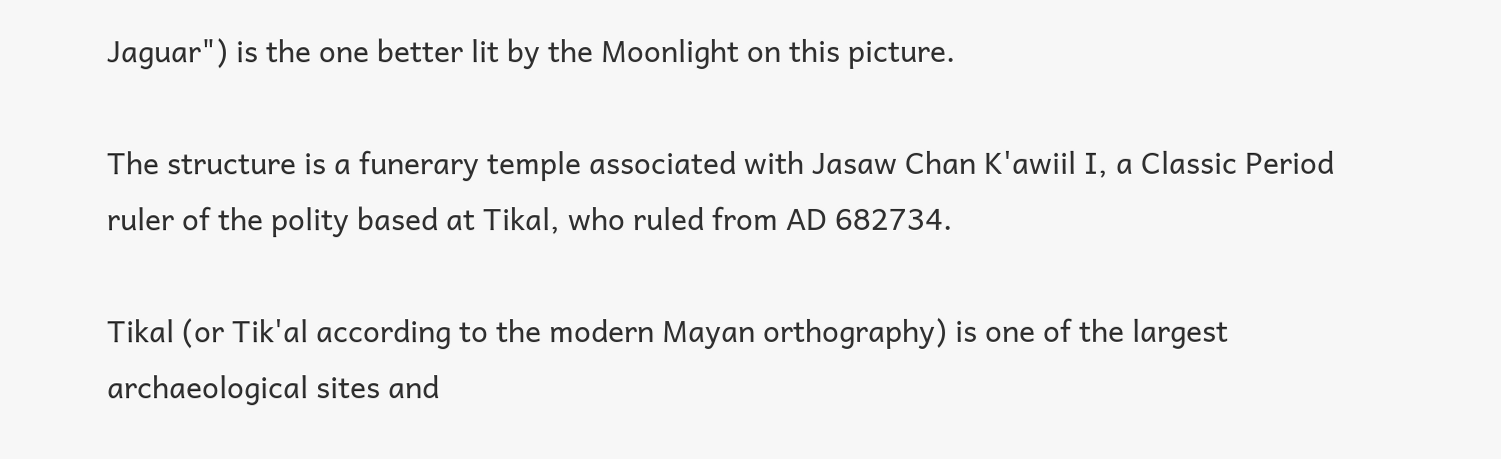Jaguar") is the one better lit by the Moonlight on this picture.

The structure is a funerary temple associated with Jasaw Chan K'awiil I, a Classic Period ruler of the polity based at Tikal, who ruled from AD 682734.

Tikal (or Tik'al according to the modern Mayan orthography) is one of the largest archaeological sites and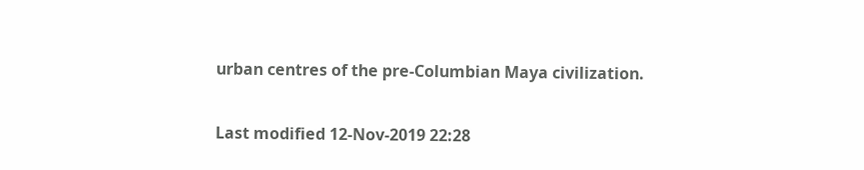urban centres of the pre-Columbian Maya civilization.

Last modified 12-Nov-2019 22:28